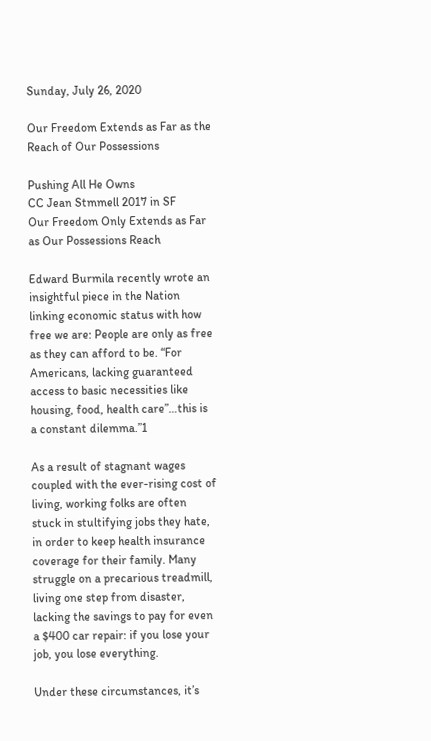Sunday, July 26, 2020

Our Freedom Extends as Far as the Reach of Our Possessions

Pushing All He Owns
CC Jean Stmmell 2017 in SF
Our Freedom Only Extends as Far as Our Possessions Reach

Edward Burmila recently wrote an insightful piece in the Nation linking economic status with how free we are: People are only as free as they can afford to be. “For Americans, lacking guaranteed access to basic necessities like housing, food, health care”…this is a constant dilemma.”1

As a result of stagnant wages coupled with the ever-rising cost of living, working folks are often stuck in stultifying jobs they hate, in order to keep health insurance coverage for their family. Many struggle on a precarious treadmill, living one step from disaster, lacking the savings to pay for even a $400 car repair: if you lose your job, you lose everything.

Under these circumstances, it’s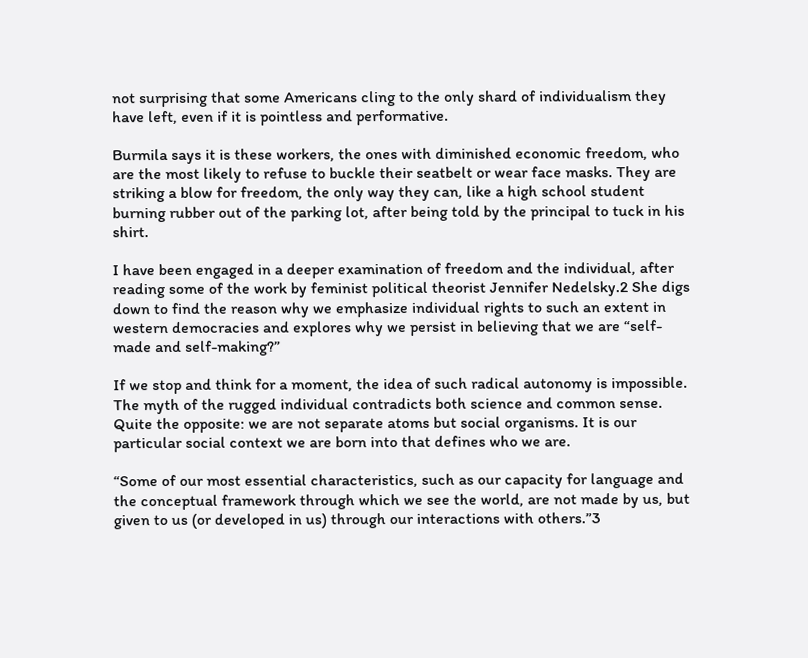not surprising that some Americans cling to the only shard of individualism they have left, even if it is pointless and performative.

Burmila says it is these workers, the ones with diminished economic freedom, who are the most likely to refuse to buckle their seatbelt or wear face masks. They are striking a blow for freedom, the only way they can, like a high school student burning rubber out of the parking lot, after being told by the principal to tuck in his shirt.

I have been engaged in a deeper examination of freedom and the individual, after reading some of the work by feminist political theorist Jennifer Nedelsky.2 She digs down to find the reason why we emphasize individual rights to such an extent in western democracies and explores why we persist in believing that we are “self-made and self-making?”

If we stop and think for a moment, the idea of such radical autonomy is impossible. The myth of the rugged individual contradicts both science and common sense. Quite the opposite: we are not separate atoms but social organisms. It is our particular social context we are born into that defines who we are.

“Some of our most essential characteristics, such as our capacity for language and the conceptual framework through which we see the world, are not made by us, but given to us (or developed in us) through our interactions with others.”3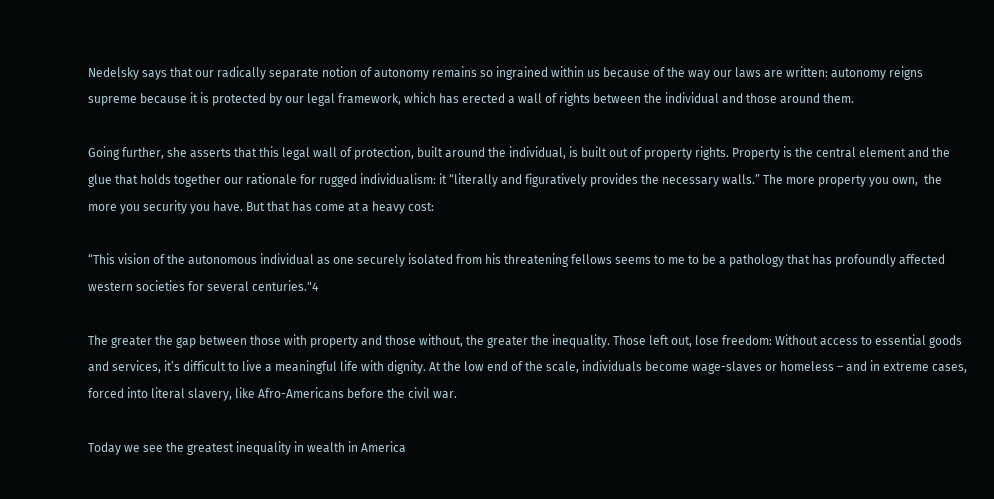Nedelsky says that our radically separate notion of autonomy remains so ingrained within us because of the way our laws are written: autonomy reigns supreme because it is protected by our legal framework, which has erected a wall of rights between the individual and those around them.

Going further, she asserts that this legal wall of protection, built around the individual, is built out of property rights. Property is the central element and the glue that holds together our rationale for rugged individualism: it “literally and figuratively provides the necessary walls.” The more property you own,  the more you security you have. But that has come at a heavy cost:

“This vision of the autonomous individual as one securely isolated from his threatening fellows seems to me to be a pathology that has profoundly affected western societies for several centuries."4

The greater the gap between those with property and those without, the greater the inequality. Those left out, lose freedom: Without access to essential goods and services, it’s difficult to live a meaningful life with dignity. At the low end of the scale, individuals become wage-slaves or homeless – and in extreme cases, forced into literal slavery, like Afro-Americans before the civil war.

Today we see the greatest inequality in wealth in America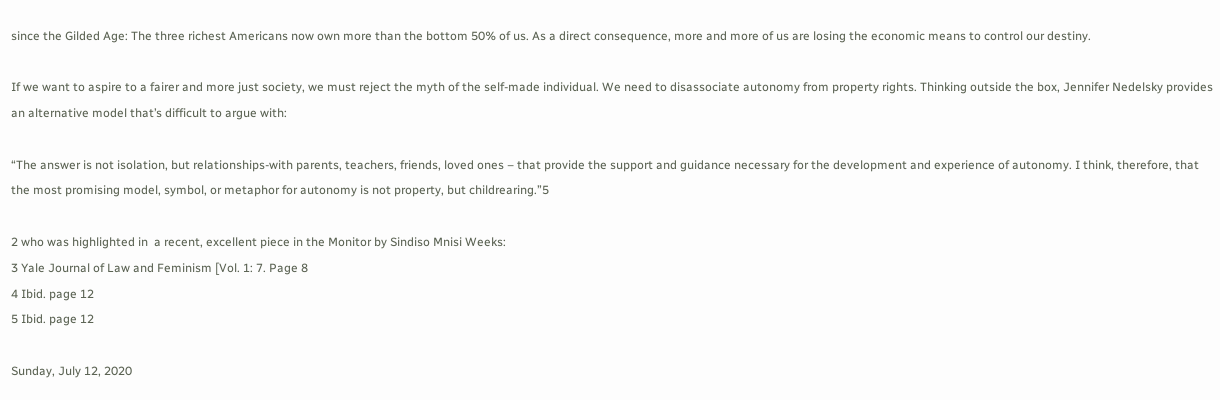since the Gilded Age: The three richest Americans now own more than the bottom 50% of us. As a direct consequence, more and more of us are losing the economic means to control our destiny.

If we want to aspire to a fairer and more just society, we must reject the myth of the self-made individual. We need to disassociate autonomy from property rights. Thinking outside the box, Jennifer Nedelsky provides an alternative model that’s difficult to argue with:

“The answer is not isolation, but relationships-with parents, teachers, friends, loved ones – that provide the support and guidance necessary for the development and experience of autonomy. I think, therefore, that the most promising model, symbol, or metaphor for autonomy is not property, but childrearing.”5

2 who was highlighted in  a recent, excellent piece in the Monitor by Sindiso Mnisi Weeks:
3 Yale Journal of Law and Feminism [Vol. 1: 7. Page 8
4 Ibid. page 12
5 Ibid. page 12

Sunday, July 12, 2020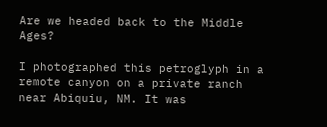Are we headed back to the Middle Ages?

I photographed this petroglyph in a remote canyon on a private ranch near Abiquiu, NM. It was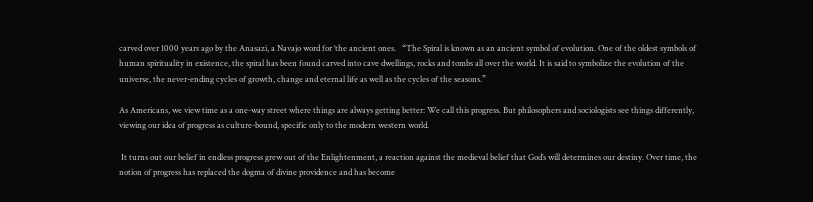carved over 1000 years ago by the Anasazi, a Navajo word for ‘the ancient ones.   “The Spiral is known as an ancient symbol of evolution. One of the oldest symbols of human spirituality in existence, the spiral has been found carved into cave dwellings, rocks and tombs all over the world. It is said to symbolize the evolution of the universe, the never-ending cycles of growth, change and eternal life as well as the cycles of the seasons.”

As Americans, we view time as a one-way street where things are always getting better: We call this progress. But philosophers and sociologists see things differently, viewing our idea of progress as culture-bound, specific only to the modern western world.

 It turns out our belief in endless progress grew out of the Enlightenment, a reaction against the medieval belief that God’s will determines our destiny. Over time, the notion of progress has replaced the dogma of divine providence and has become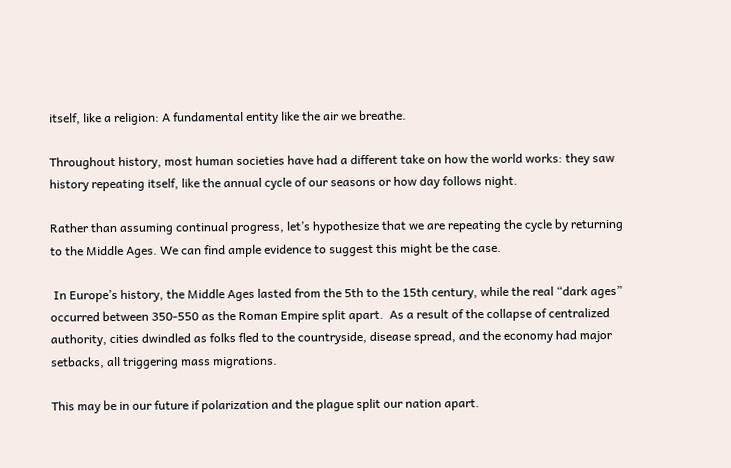itself, like a religion: A fundamental entity like the air we breathe.

Throughout history, most human societies have had a different take on how the world works: they saw history repeating itself, like the annual cycle of our seasons or how day follows night.

Rather than assuming continual progress, let’s hypothesize that we are repeating the cycle by returning to the Middle Ages. We can find ample evidence to suggest this might be the case.

 In Europe’s history, the Middle Ages lasted from the 5th to the 15th century, while the real “dark ages” occurred between 350-550 as the Roman Empire split apart.  As a result of the collapse of centralized authority, cities dwindled as folks fled to the countryside, disease spread, and the economy had major setbacks, all triggering mass migrations.

This may be in our future if polarization and the plague split our nation apart.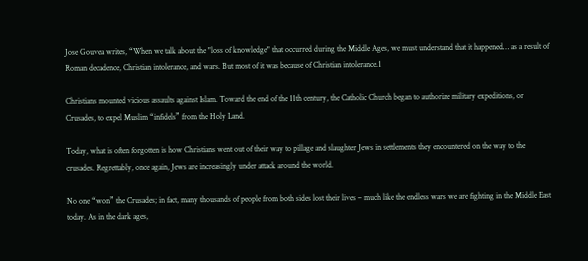Jose Gouvea writes, “When we talk about the "loss of knowledge" that occurred during the Middle Ages, we must understand that it happened… as a result of Roman decadence, Christian intolerance, and wars. But most of it was because of Christian intolerance.1

Christians mounted vicious assaults against Islam. Toward the end of the 11th century, the Catholic Church began to authorize military expeditions, or Crusades, to expel Muslim “infidels” from the Holy Land.

Today, what is often forgotten is how Christians went out of their way to pillage and slaughter Jews in settlements they encountered on the way to the crusades. Regrettably, once again, Jews are increasingly under attack around the world.

No one “won” the Crusades; in fact, many thousands of people from both sides lost their lives – much like the endless wars we are fighting in the Middle East today. As in the dark ages,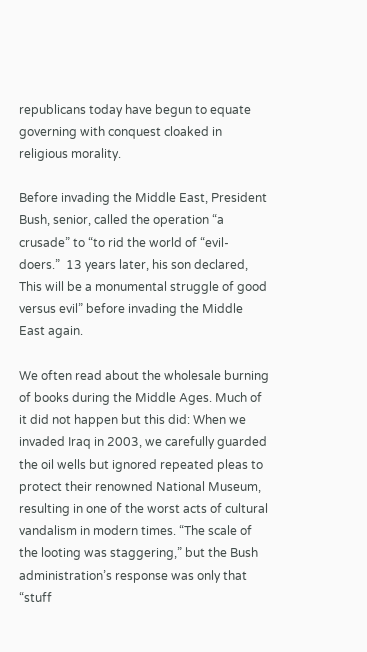republicans today have begun to equate governing with conquest cloaked in religious morality.

Before invading the Middle East, President Bush, senior, called the operation “a crusade” to “to rid the world of “evil-doers.”  13 years later, his son declared, This will be a monumental struggle of good versus evil” before invading the Middle East again.

We often read about the wholesale burning of books during the Middle Ages. Much of it did not happen but this did: When we invaded Iraq in 2003, we carefully guarded the oil wells but ignored repeated pleas to protect their renowned National Museum, resulting in one of the worst acts of cultural vandalism in modern times. “The scale of the looting was staggering,” but the Bush administration’s response was only that “stuff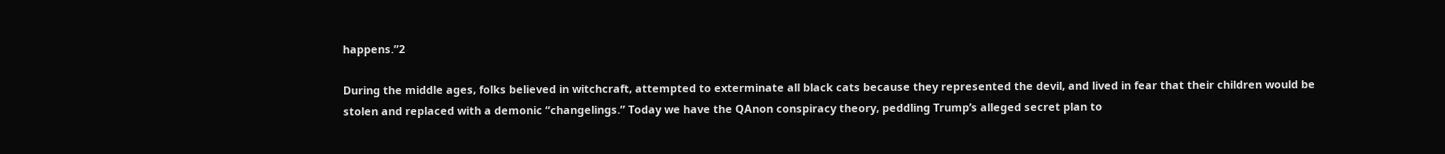happens.”2

During the middle ages, folks believed in witchcraft, attempted to exterminate all black cats because they represented the devil, and lived in fear that their children would be stolen and replaced with a demonic “changelings.” Today we have the QAnon conspiracy theory, peddling Trump’s alleged secret plan to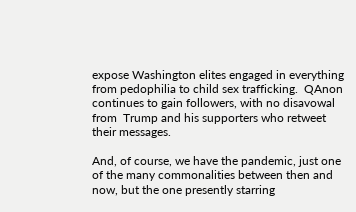expose Washington elites engaged in everything from pedophilia to child sex trafficking.  QAnon continues to gain followers, with no disavowal from  Trump and his supporters who retweet their messages.

And, of course, we have the pandemic, just one of the many commonalities between then and now, but the one presently starring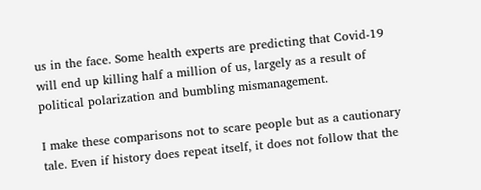us in the face. Some health experts are predicting that Covid-19 will end up killing half a million of us, largely as a result of political polarization and bumbling mismanagement.

I make these comparisons not to scare people but as a cautionary tale. Even if history does repeat itself, it does not follow that the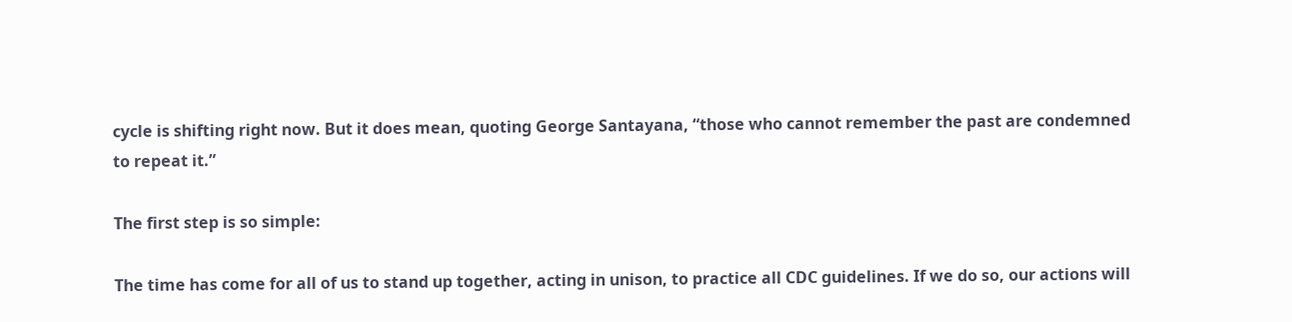cycle is shifting right now. But it does mean, quoting George Santayana, “those who cannot remember the past are condemned to repeat it.”

The first step is so simple:

The time has come for all of us to stand up together, acting in unison, to practice all CDC guidelines. If we do so, our actions will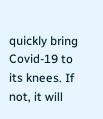quickly bring Covid-19 to its knees. If not, it will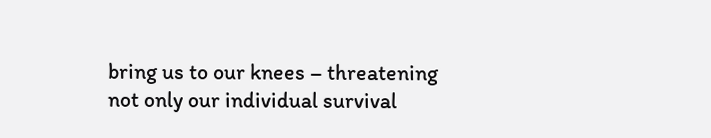bring us to our knees – threatening not only our individual survival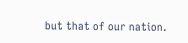but that of our nation.